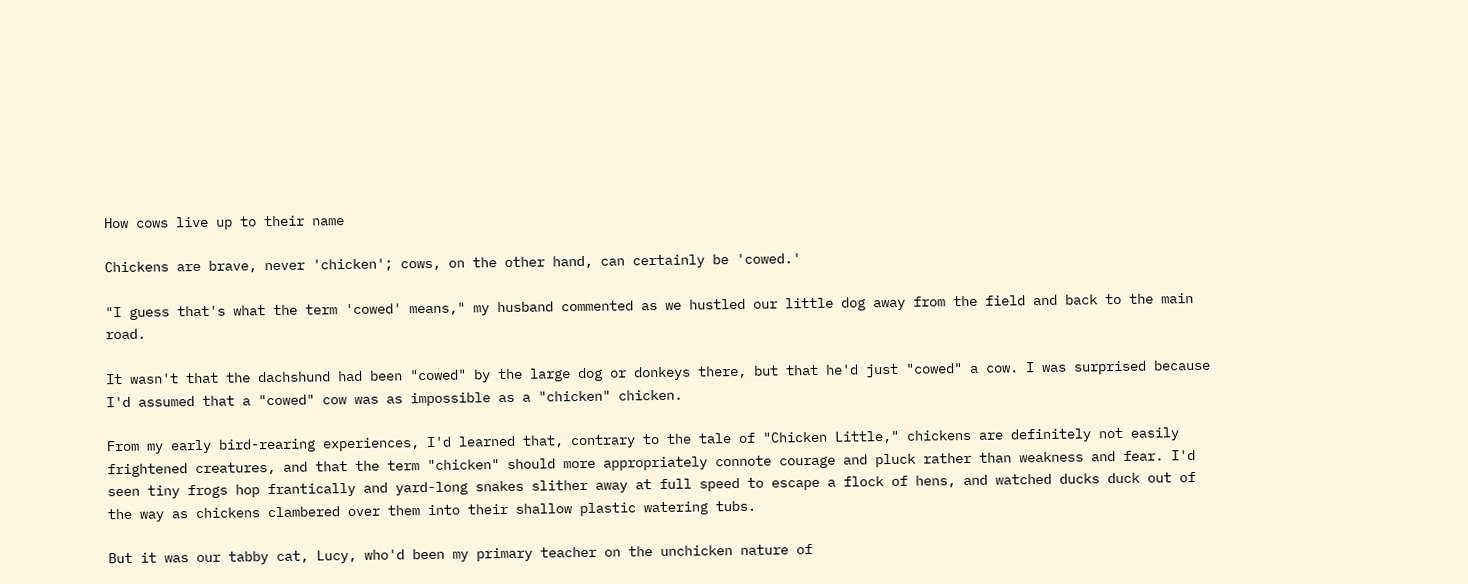How cows live up to their name

Chickens are brave, never 'chicken'; cows, on the other hand, can certainly be 'cowed.'

"I guess that's what the term 'cowed' means," my husband commented as we hustled our little dog away from the field and back to the main road.

It wasn't that the dachshund had been "cowed" by the large dog or donkeys there, but that he'd just "cowed" a cow. I was surprised because I'd assumed that a "cowed" cow was as impossible as a "chicken" chicken.

From my early bird-rearing experiences, I'd learned that, contrary to the tale of "Chicken Little," chickens are definitely not easily frightened creatures, and that the term "chicken" should more appropriately connote courage and pluck rather than weakness and fear. I'd seen tiny frogs hop frantically and yard-long snakes slither away at full speed to escape a flock of hens, and watched ducks duck out of the way as chickens clambered over them into their shallow plastic watering tubs.

But it was our tabby cat, Lucy, who'd been my primary teacher on the unchicken nature of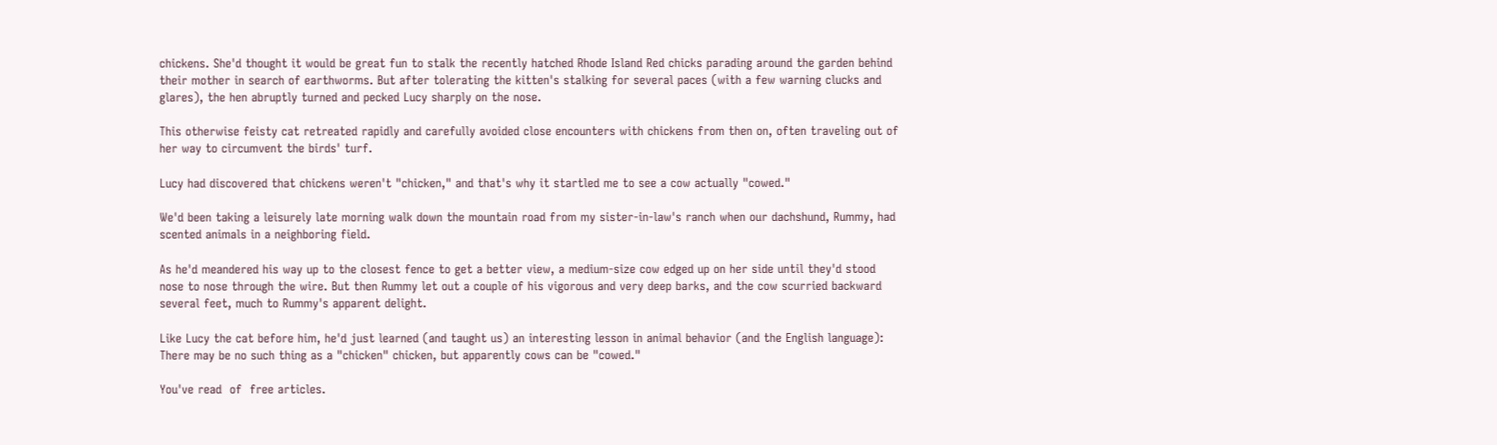chickens. She'd thought it would be great fun to stalk the recently hatched Rhode Island Red chicks parading around the garden behind their mother in search of earthworms. But after tolerating the kitten's stalking for several paces (with a few warning clucks and glares), the hen abruptly turned and pecked Lucy sharply on the nose.

This otherwise feisty cat retreated rapidly and carefully avoided close encounters with chickens from then on, often traveling out of her way to circumvent the birds' turf.

Lucy had discovered that chickens weren't "chicken," and that's why it startled me to see a cow actually "cowed."

We'd been taking a leisurely late morning walk down the mountain road from my sister-in-law's ranch when our dachshund, Rummy, had scented animals in a neighboring field.

As he'd meandered his way up to the closest fence to get a better view, a medium-size cow edged up on her side until they'd stood nose to nose through the wire. But then Rummy let out a couple of his vigorous and very deep barks, and the cow scurried backward several feet, much to Rummy's apparent delight.

Like Lucy the cat before him, he'd just learned (and taught us) an interesting lesson in animal behavior (and the English language): There may be no such thing as a "chicken" chicken, but apparently cows can be "cowed."

You've read  of  free articles.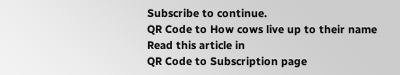Subscribe to continue.
QR Code to How cows live up to their name
Read this article in
QR Code to Subscription page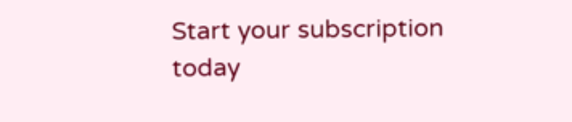Start your subscription today